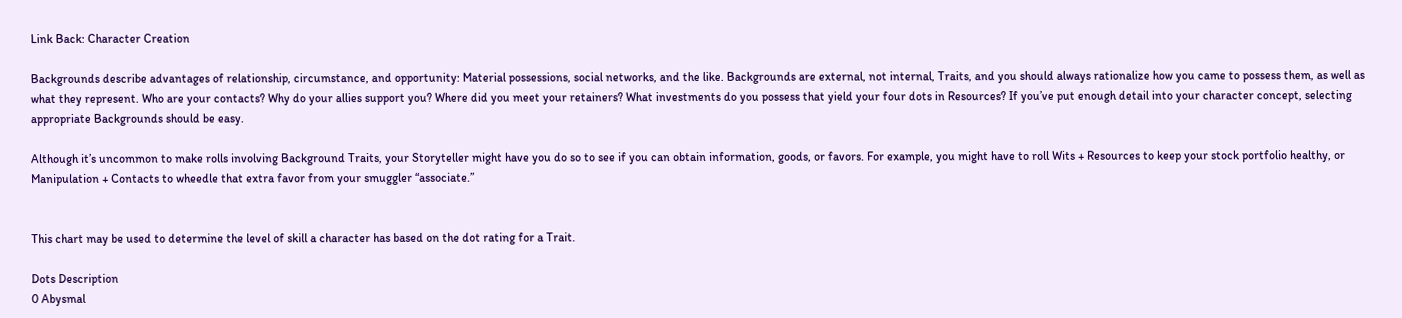Link Back: Character Creation

Backgrounds describe advantages of relationship, circumstance, and opportunity: Material possessions, social networks, and the like. Backgrounds are external, not internal, Traits, and you should always rationalize how you came to possess them, as well as what they represent. Who are your contacts? Why do your allies support you? Where did you meet your retainers? What investments do you possess that yield your four dots in Resources? If you’ve put enough detail into your character concept, selecting appropriate Backgrounds should be easy.

Although it’s uncommon to make rolls involving Background Traits, your Storyteller might have you do so to see if you can obtain information, goods, or favors. For example, you might have to roll Wits + Resources to keep your stock portfolio healthy, or Manipulation + Contacts to wheedle that extra favor from your smuggler “associate.”


This chart may be used to determine the level of skill a character has based on the dot rating for a Trait.

Dots Description
0 Abysmal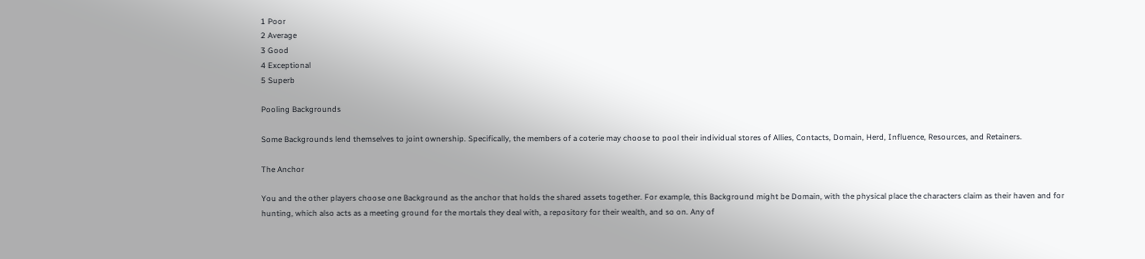1 Poor
2 Average
3 Good
4 Exceptional
5 Superb

Pooling Backgrounds

Some Backgrounds lend themselves to joint ownership. Specifically, the members of a coterie may choose to pool their individual stores of Allies, Contacts, Domain, Herd, Influence, Resources, and Retainers.

The Anchor

You and the other players choose one Background as the anchor that holds the shared assets together. For example, this Background might be Domain, with the physical place the characters claim as their haven and for hunting, which also acts as a meeting ground for the mortals they deal with, a repository for their wealth, and so on. Any of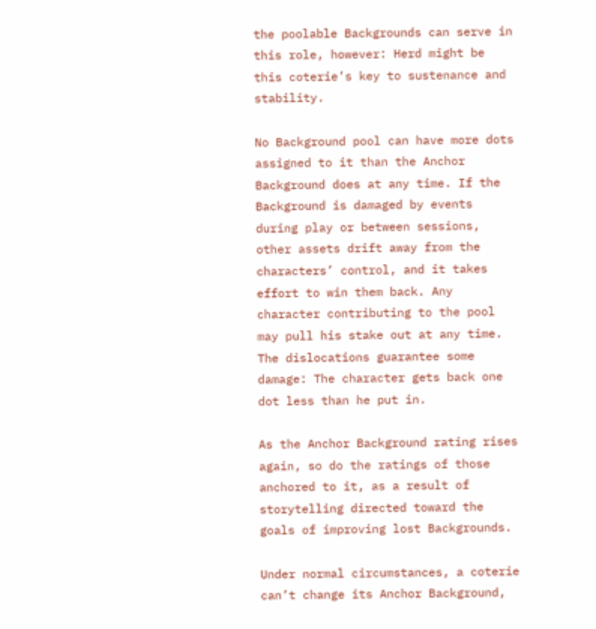the poolable Backgrounds can serve in this role, however: Herd might be this coterie’s key to sustenance and stability.

No Background pool can have more dots assigned to it than the Anchor Background does at any time. If the Background is damaged by events during play or between sessions, other assets drift away from the characters’ control, and it takes effort to win them back. Any character contributing to the pool may pull his stake out at any time. The dislocations guarantee some damage: The character gets back one dot less than he put in.

As the Anchor Background rating rises again, so do the ratings of those anchored to it, as a result of storytelling directed toward the goals of improving lost Backgrounds.

Under normal circumstances, a coterie can’t change its Anchor Background,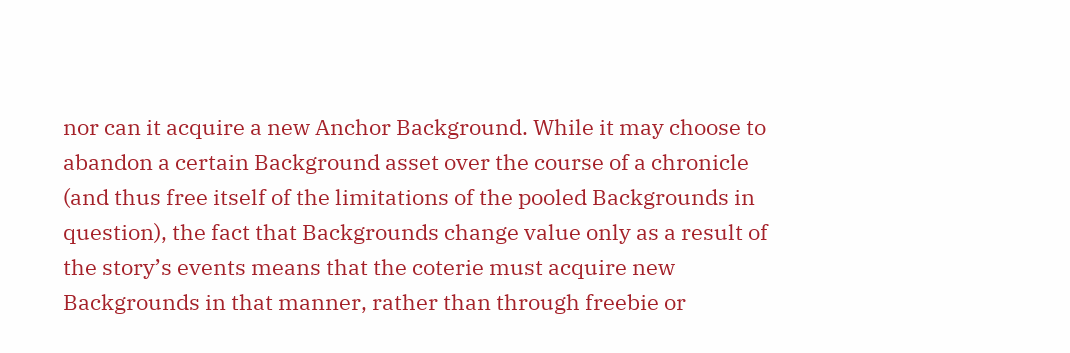nor can it acquire a new Anchor Background. While it may choose to abandon a certain Background asset over the course of a chronicle (and thus free itself of the limitations of the pooled Backgrounds in question), the fact that Backgrounds change value only as a result of the story’s events means that the coterie must acquire new Backgrounds in that manner, rather than through freebie or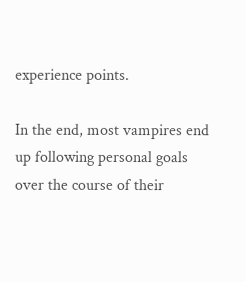experience points.

In the end, most vampires end up following personal goals over the course of their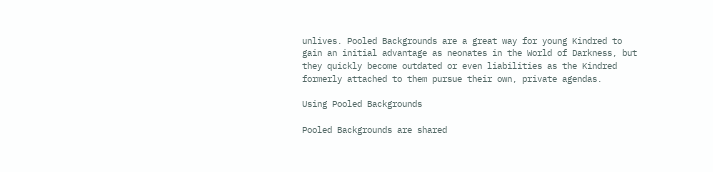unlives. Pooled Backgrounds are a great way for young Kindred to gain an initial advantage as neonates in the World of Darkness, but they quickly become outdated or even liabilities as the Kindred formerly attached to them pursue their own, private agendas.

Using Pooled Backgrounds

Pooled Backgrounds are shared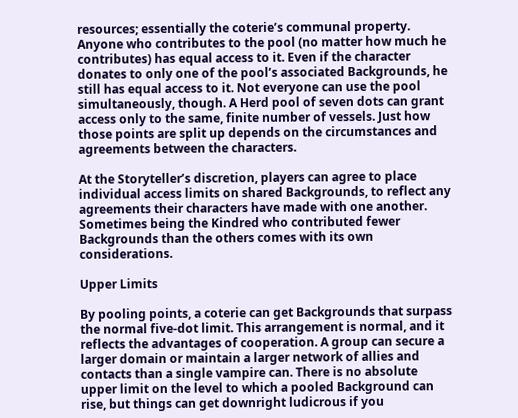resources; essentially the coterie’s communal property. Anyone who contributes to the pool (no matter how much he contributes) has equal access to it. Even if the character donates to only one of the pool’s associated Backgrounds, he still has equal access to it. Not everyone can use the pool simultaneously, though. A Herd pool of seven dots can grant access only to the same, finite number of vessels. Just how those points are split up depends on the circumstances and agreements between the characters.

At the Storyteller’s discretion, players can agree to place individual access limits on shared Backgrounds, to reflect any agreements their characters have made with one another. Sometimes being the Kindred who contributed fewer Backgrounds than the others comes with its own considerations.

Upper Limits

By pooling points, a coterie can get Backgrounds that surpass the normal five-dot limit. This arrangement is normal, and it reflects the advantages of cooperation. A group can secure a larger domain or maintain a larger network of allies and contacts than a single vampire can. There is no absolute upper limit on the level to which a pooled Background can rise, but things can get downright ludicrous if you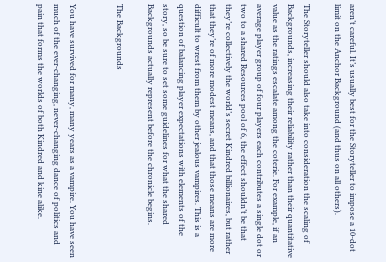aren’t careful. It’s usually best for the Storyteller to impose a 10-dot limit on the Anchor Background (and thus on all others).

The Storyteller should also take into consideration the scaling of Backgrounds, increasing their reliability rather than their quantitative value as the ratings escalate among the coterie. For example, if an average player group of four players each contributes a single dot or two to a shared Resources pool of 6, the effect shouldn’t be that they’re collectively the world’s secret Kindred billionaires, but rather that they’re of more modest means, and that those means are more difficult to wrest from them by other jealous vampires. This is a question of balancing player expectations with elements of the story, so be sure to set some guidelines for what the shared Backgrounds actually represent before the chronicle begins.

The Backgrounds


You have survived for many, many years as a vampire. You have seen much of the ever-changing, never-changing dance of politics and pain that forms the worlds of both Kindred and kine alike.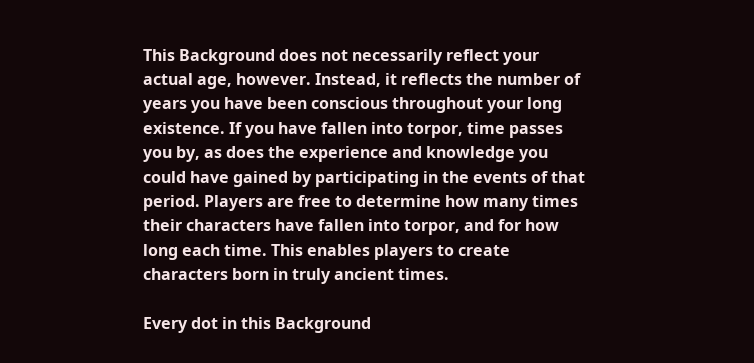This Background does not necessarily reflect your actual age, however. Instead, it reflects the number of years you have been conscious throughout your long existence. If you have fallen into torpor, time passes you by, as does the experience and knowledge you could have gained by participating in the events of that period. Players are free to determine how many times their characters have fallen into torpor, and for how long each time. This enables players to create characters born in truly ancient times.

Every dot in this Background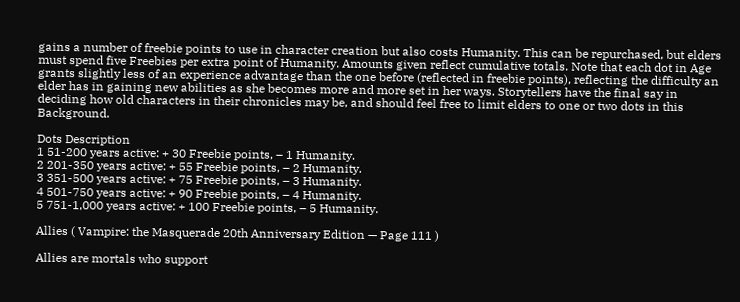gains a number of freebie points to use in character creation but also costs Humanity. This can be repurchased, but elders must spend five Freebies per extra point of Humanity. Amounts given reflect cumulative totals. Note that each dot in Age grants slightly less of an experience advantage than the one before (reflected in freebie points), reflecting the difficulty an elder has in gaining new abilities as she becomes more and more set in her ways. Storytellers have the final say in deciding how old characters in their chronicles may be, and should feel free to limit elders to one or two dots in this Background.

Dots Description
1 51-200 years active: + 30 Freebie points, – 1 Humanity.
2 201-350 years active: + 55 Freebie points, – 2 Humanity.
3 351-500 years active: + 75 Freebie points, – 3 Humanity.
4 501-750 years active: + 90 Freebie points, – 4 Humanity.
5 751-1,000 years active: + 100 Freebie points, – 5 Humanity.

Allies ( Vampire: the Masquerade 20th Anniversary Edition — Page 111 )

Allies are mortals who support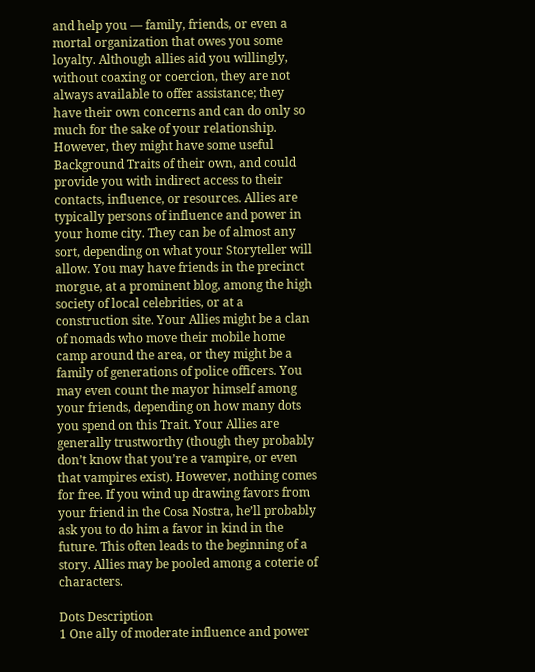and help you — family, friends, or even a mortal organization that owes you some loyalty. Although allies aid you willingly, without coaxing or coercion, they are not always available to offer assistance; they have their own concerns and can do only so much for the sake of your relationship. However, they might have some useful Background Traits of their own, and could provide you with indirect access to their contacts, influence, or resources. Allies are typically persons of influence and power in your home city. They can be of almost any sort, depending on what your Storyteller will allow. You may have friends in the precinct morgue, at a prominent blog, among the high society of local celebrities, or at a construction site. Your Allies might be a clan of nomads who move their mobile home camp around the area, or they might be a family of generations of police officers. You may even count the mayor himself among your friends, depending on how many dots you spend on this Trait. Your Allies are generally trustworthy (though they probably don’t know that you’re a vampire, or even that vampires exist). However, nothing comes for free. If you wind up drawing favors from your friend in the Cosa Nostra, he’ll probably ask you to do him a favor in kind in the future. This often leads to the beginning of a story. Allies may be pooled among a coterie of characters.

Dots Description
1 One ally of moderate influence and power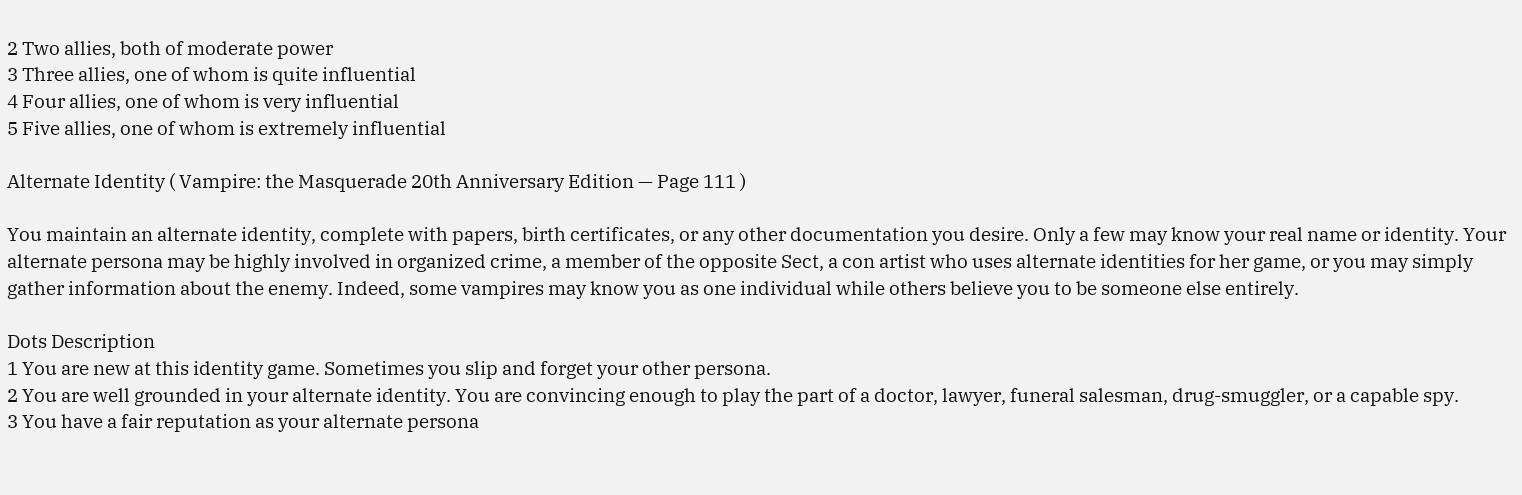2 Two allies, both of moderate power
3 Three allies, one of whom is quite influential
4 Four allies, one of whom is very influential
5 Five allies, one of whom is extremely influential

Alternate Identity ( Vampire: the Masquerade 20th Anniversary Edition — Page 111 )

You maintain an alternate identity, complete with papers, birth certificates, or any other documentation you desire. Only a few may know your real name or identity. Your alternate persona may be highly involved in organized crime, a member of the opposite Sect, a con artist who uses alternate identities for her game, or you may simply gather information about the enemy. Indeed, some vampires may know you as one individual while others believe you to be someone else entirely.

Dots Description
1 You are new at this identity game. Sometimes you slip and forget your other persona.
2 You are well grounded in your alternate identity. You are convincing enough to play the part of a doctor, lawyer, funeral salesman, drug-smuggler, or a capable spy.
3 You have a fair reputation as your alternate persona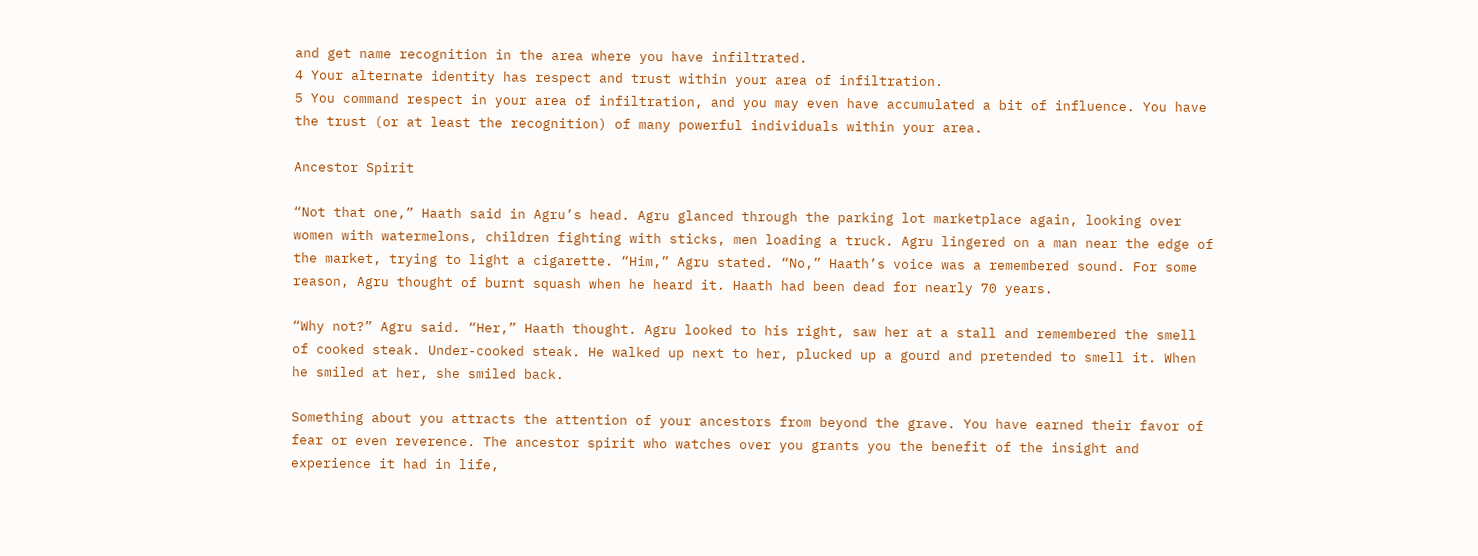and get name recognition in the area where you have infiltrated.
4 Your alternate identity has respect and trust within your area of infiltration.
5 You command respect in your area of infiltration, and you may even have accumulated a bit of influence. You have the trust (or at least the recognition) of many powerful individuals within your area.

Ancestor Spirit

“Not that one,” Haath said in Agru’s head. Agru glanced through the parking lot marketplace again, looking over women with watermelons, children fighting with sticks, men loading a truck. Agru lingered on a man near the edge of the market, trying to light a cigarette. “Him,” Agru stated. “No,” Haath’s voice was a remembered sound. For some reason, Agru thought of burnt squash when he heard it. Haath had been dead for nearly 70 years.

“Why not?” Agru said. “Her,” Haath thought. Agru looked to his right, saw her at a stall and remembered the smell of cooked steak. Under-cooked steak. He walked up next to her, plucked up a gourd and pretended to smell it. When he smiled at her, she smiled back.

Something about you attracts the attention of your ancestors from beyond the grave. You have earned their favor of fear or even reverence. The ancestor spirit who watches over you grants you the benefit of the insight and experience it had in life,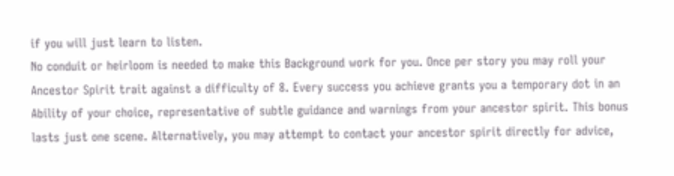if you will just learn to listen.
No conduit or heirloom is needed to make this Background work for you. Once per story you may roll your Ancestor Spirit trait against a difficulty of 8. Every success you achieve grants you a temporary dot in an Ability of your choice, representative of subtle guidance and warnings from your ancestor spirit. This bonus lasts just one scene. Alternatively, you may attempt to contact your ancestor spirit directly for advice,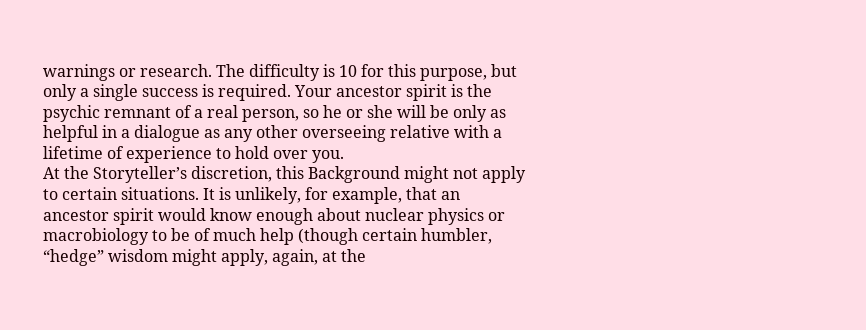warnings or research. The difficulty is 10 for this purpose, but only a single success is required. Your ancestor spirit is the psychic remnant of a real person, so he or she will be only as helpful in a dialogue as any other overseeing relative with a lifetime of experience to hold over you.
At the Storyteller’s discretion, this Background might not apply to certain situations. It is unlikely, for example, that an ancestor spirit would know enough about nuclear physics or macrobiology to be of much help (though certain humbler, “hedge” wisdom might apply, again, at the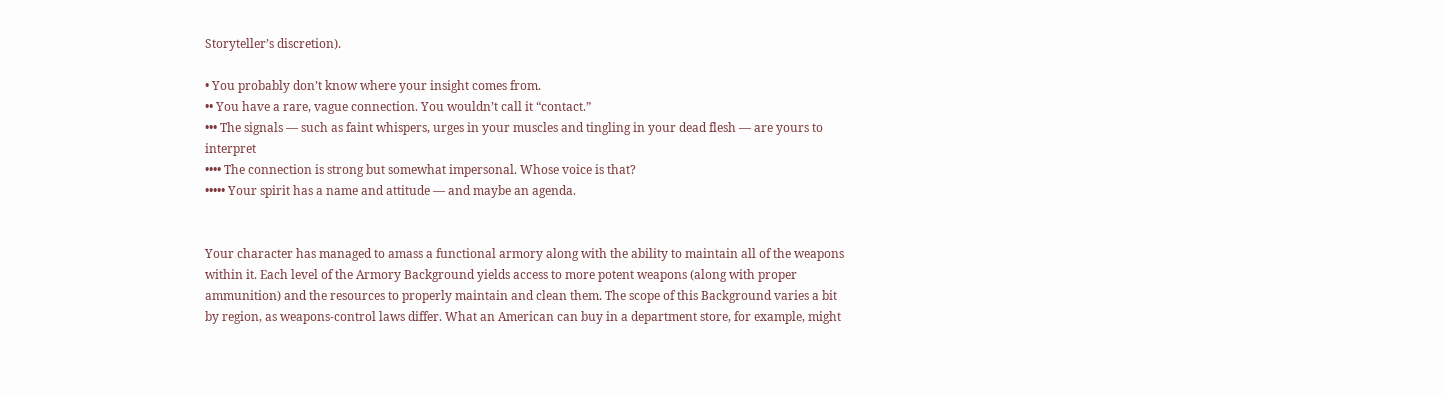Storyteller’s discretion).

• You probably don’t know where your insight comes from.
•• You have a rare, vague connection. You wouldn’t call it “contact.”
••• The signals — such as faint whispers, urges in your muscles and tingling in your dead flesh — are yours to interpret
•••• The connection is strong but somewhat impersonal. Whose voice is that?
••••• Your spirit has a name and attitude — and maybe an agenda.


Your character has managed to amass a functional armory along with the ability to maintain all of the weapons within it. Each level of the Armory Background yields access to more potent weapons (along with proper ammunition) and the resources to properly maintain and clean them. The scope of this Background varies a bit by region, as weapons-control laws differ. What an American can buy in a department store, for example, might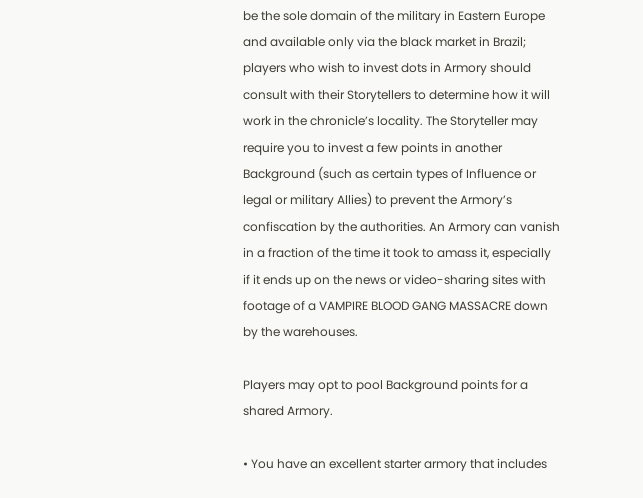be the sole domain of the military in Eastern Europe and available only via the black market in Brazil; players who wish to invest dots in Armory should consult with their Storytellers to determine how it will work in the chronicle’s locality. The Storyteller may require you to invest a few points in another Background (such as certain types of Influence or legal or military Allies) to prevent the Armory’s confiscation by the authorities. An Armory can vanish in a fraction of the time it took to amass it, especially if it ends up on the news or video-sharing sites with footage of a VAMPIRE BLOOD GANG MASSACRE down by the warehouses.

Players may opt to pool Background points for a shared Armory.

• You have an excellent starter armory that includes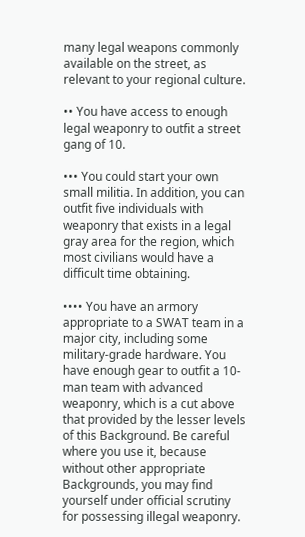many legal weapons commonly available on the street, as relevant to your regional culture.

•• You have access to enough legal weaponry to outfit a street gang of 10.

••• You could start your own small militia. In addition, you can outfit five individuals with weaponry that exists in a legal gray area for the region, which most civilians would have a difficult time obtaining.

•••• You have an armory appropriate to a SWAT team in a major city, including some military-grade hardware. You have enough gear to outfit a 10-man team with advanced weaponry, which is a cut above that provided by the lesser levels of this Background. Be careful where you use it, because without other appropriate Backgrounds, you may find yourself under official scrutiny for possessing illegal weaponry.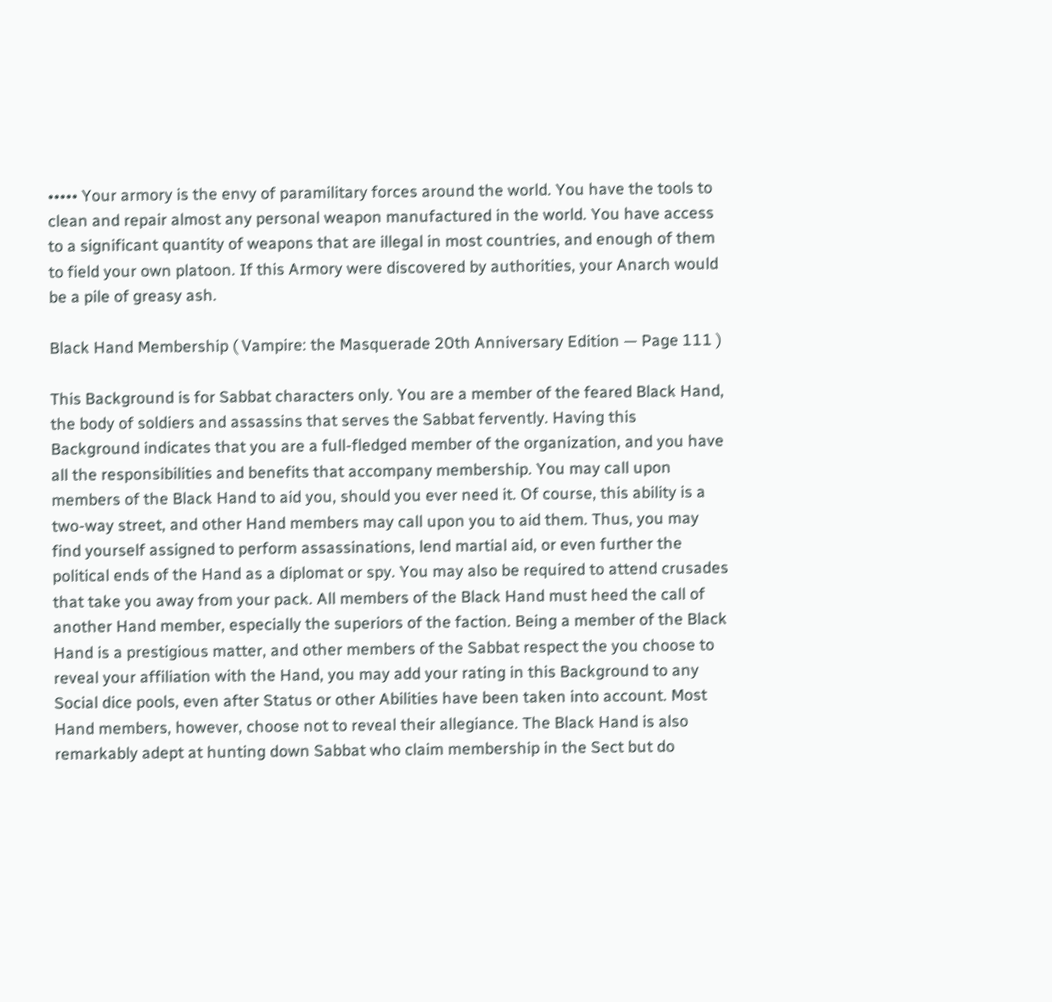••••• Your armory is the envy of paramilitary forces around the world. You have the tools to clean and repair almost any personal weapon manufactured in the world. You have access to a significant quantity of weapons that are illegal in most countries, and enough of them to field your own platoon. If this Armory were discovered by authorities, your Anarch would be a pile of greasy ash.

Black Hand Membership ( Vampire: the Masquerade 20th Anniversary Edition — Page 111 )

This Background is for Sabbat characters only. You are a member of the feared Black Hand, the body of soldiers and assassins that serves the Sabbat fervently. Having this Background indicates that you are a full-fledged member of the organization, and you have all the responsibilities and benefits that accompany membership. You may call upon members of the Black Hand to aid you, should you ever need it. Of course, this ability is a two-way street, and other Hand members may call upon you to aid them. Thus, you may find yourself assigned to perform assassinations, lend martial aid, or even further the political ends of the Hand as a diplomat or spy. You may also be required to attend crusades that take you away from your pack. All members of the Black Hand must heed the call of another Hand member, especially the superiors of the faction. Being a member of the Black Hand is a prestigious matter, and other members of the Sabbat respect the you choose to reveal your affiliation with the Hand, you may add your rating in this Background to any Social dice pools, even after Status or other Abilities have been taken into account. Most Hand members, however, choose not to reveal their allegiance. The Black Hand is also remarkably adept at hunting down Sabbat who claim membership in the Sect but do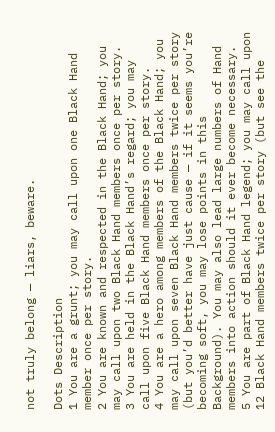not truly belong — liars, beware.

Dots Description
1 You are a grunt; you may call upon one Black Hand member once per story.
2 You are known and respected in the Black Hand; you may call upon two Black Hand members once per story.
3 You are held in the Black Hand’s regard; you may call upon five Black Hand members once per story.
4 You are a hero among members of the Black Hand; you may call upon seven Black Hand members twice per story (but you’d better have just cause — if it seems you’re becoming soft, you may lose points in this Background). You may also lead large numbers of Hand members into action should it ever become necessary.
5 You are part of Black Hand legend; you may call upon 12 Black Hand members twice per story (but see the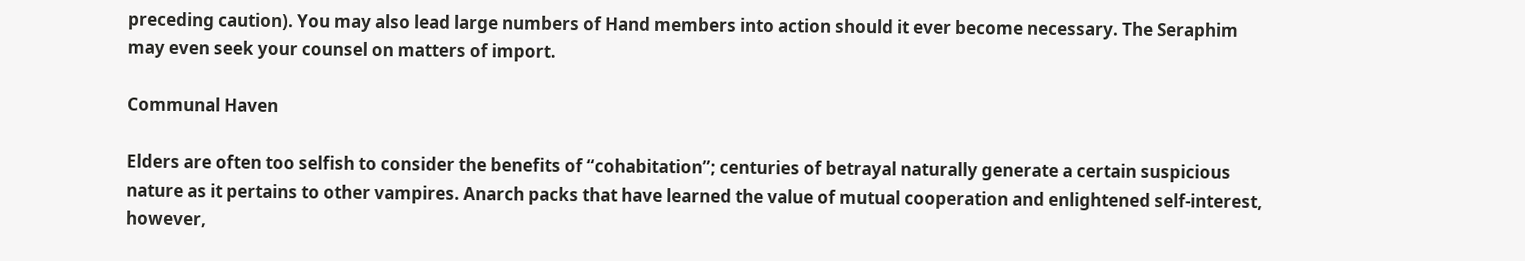preceding caution). You may also lead large numbers of Hand members into action should it ever become necessary. The Seraphim may even seek your counsel on matters of import.

Communal Haven

Elders are often too selfish to consider the benefits of “cohabitation”; centuries of betrayal naturally generate a certain suspicious nature as it pertains to other vampires. Anarch packs that have learned the value of mutual cooperation and enlightened self-interest, however,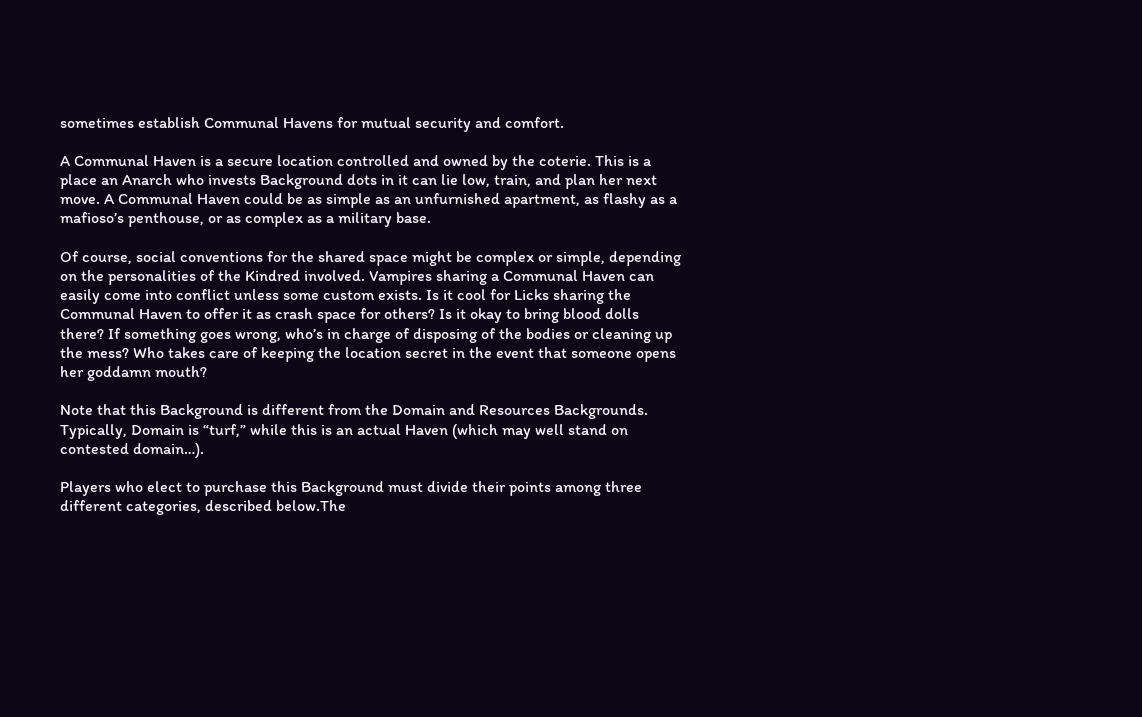sometimes establish Communal Havens for mutual security and comfort.

A Communal Haven is a secure location controlled and owned by the coterie. This is a place an Anarch who invests Background dots in it can lie low, train, and plan her next move. A Communal Haven could be as simple as an unfurnished apartment, as flashy as a mafioso’s penthouse, or as complex as a military base.

Of course, social conventions for the shared space might be complex or simple, depending on the personalities of the Kindred involved. Vampires sharing a Communal Haven can easily come into conflict unless some custom exists. Is it cool for Licks sharing the Communal Haven to offer it as crash space for others? Is it okay to bring blood dolls there? If something goes wrong, who’s in charge of disposing of the bodies or cleaning up the mess? Who takes care of keeping the location secret in the event that someone opens her goddamn mouth?

Note that this Background is different from the Domain and Resources Backgrounds. Typically, Domain is “turf,” while this is an actual Haven (which may well stand on contested domain…).

Players who elect to purchase this Background must divide their points among three different categories, described below.The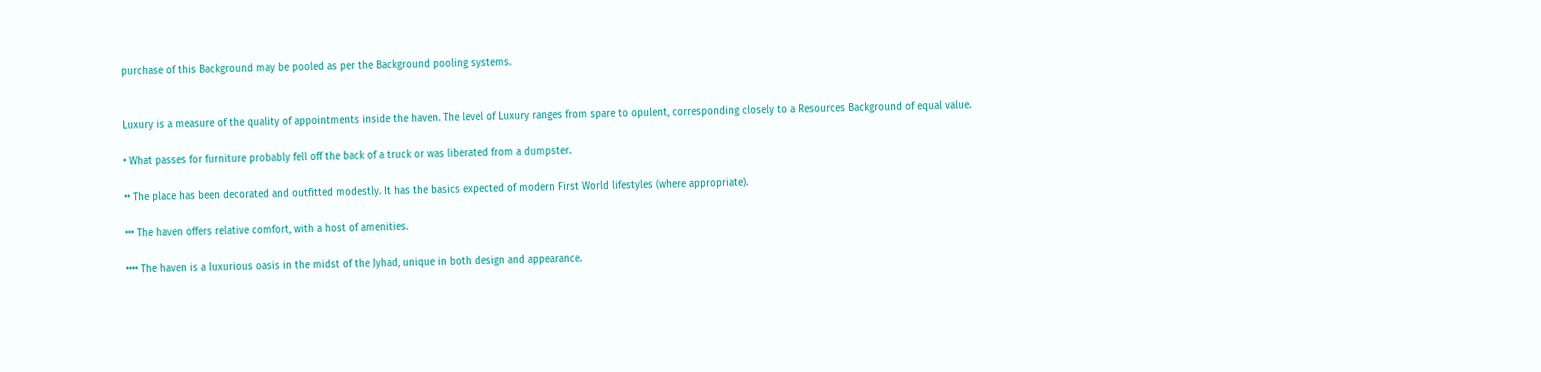purchase of this Background may be pooled as per the Background pooling systems.


Luxury is a measure of the quality of appointments inside the haven. The level of Luxury ranges from spare to opulent, corresponding closely to a Resources Background of equal value.

• What passes for furniture probably fell off the back of a truck or was liberated from a dumpster.

•• The place has been decorated and outfitted modestly. It has the basics expected of modern First World lifestyles (where appropriate).

••• The haven offers relative comfort, with a host of amenities.

•••• The haven is a luxurious oasis in the midst of the Jyhad, unique in both design and appearance.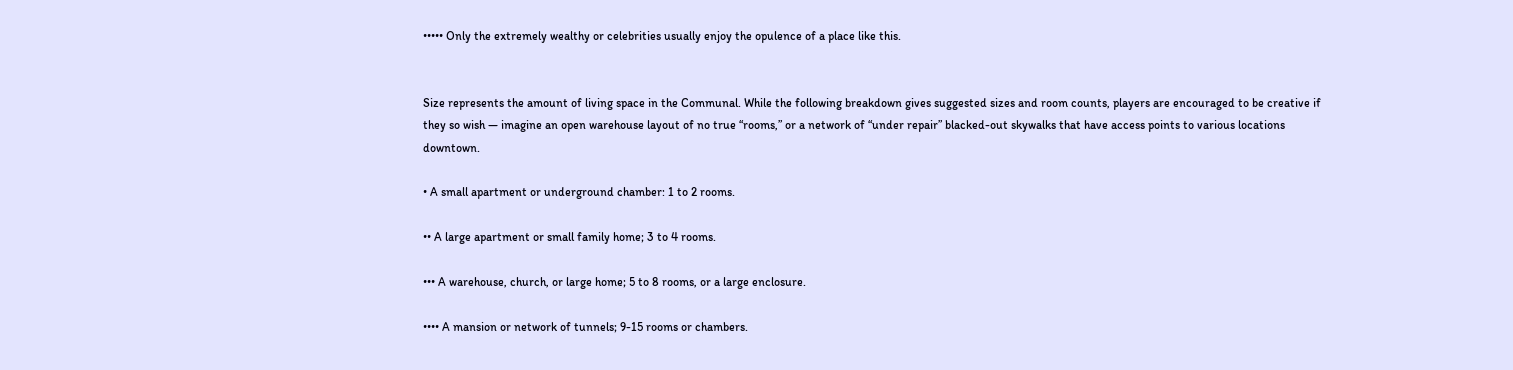••••• Only the extremely wealthy or celebrities usually enjoy the opulence of a place like this.


Size represents the amount of living space in the Communal. While the following breakdown gives suggested sizes and room counts, players are encouraged to be creative if they so wish — imagine an open warehouse layout of no true “rooms,” or a network of “under repair” blacked-out skywalks that have access points to various locations downtown.

• A small apartment or underground chamber: 1 to 2 rooms.

•• A large apartment or small family home; 3 to 4 rooms.

••• A warehouse, church, or large home; 5 to 8 rooms, or a large enclosure.

•••• A mansion or network of tunnels; 9-15 rooms or chambers.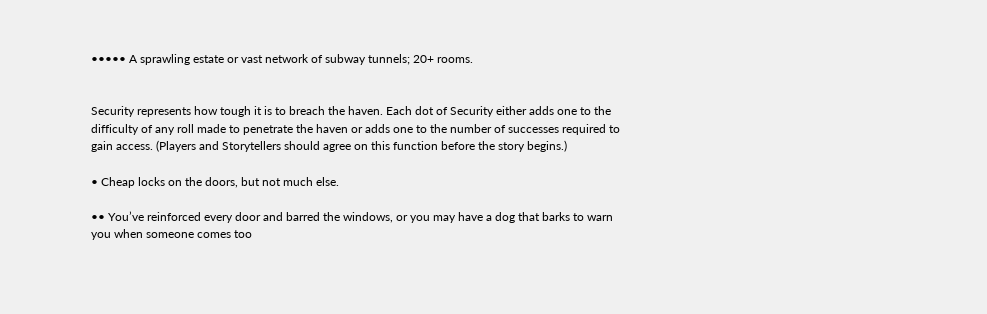••••• A sprawling estate or vast network of subway tunnels; 20+ rooms.


Security represents how tough it is to breach the haven. Each dot of Security either adds one to the difficulty of any roll made to penetrate the haven or adds one to the number of successes required to gain access. (Players and Storytellers should agree on this function before the story begins.)

• Cheap locks on the doors, but not much else.

•• You’ve reinforced every door and barred the windows, or you may have a dog that barks to warn you when someone comes too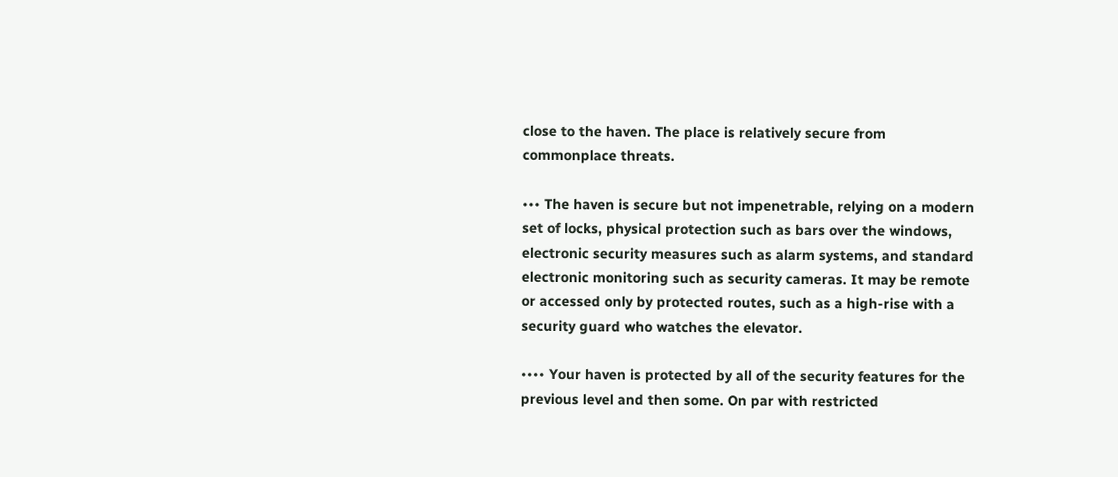close to the haven. The place is relatively secure from commonplace threats.

••• The haven is secure but not impenetrable, relying on a modern set of locks, physical protection such as bars over the windows, electronic security measures such as alarm systems, and standard electronic monitoring such as security cameras. It may be remote or accessed only by protected routes, such as a high-rise with a security guard who watches the elevator.

•••• Your haven is protected by all of the security features for the previous level and then some. On par with restricted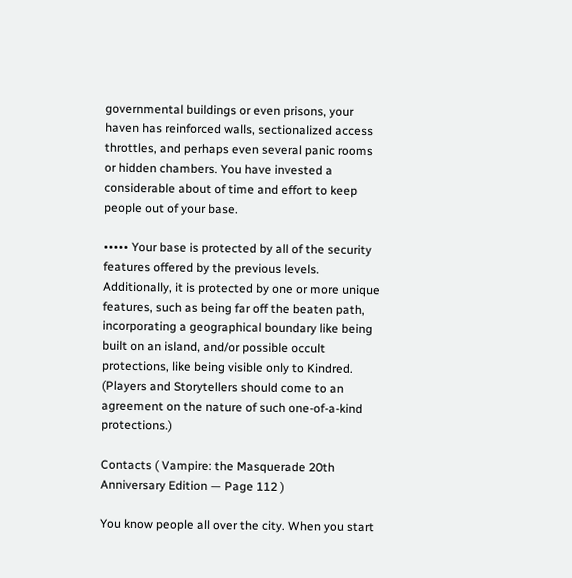governmental buildings or even prisons, your haven has reinforced walls, sectionalized access throttles, and perhaps even several panic rooms or hidden chambers. You have invested a considerable about of time and effort to keep people out of your base.

••••• Your base is protected by all of the security features offered by the previous levels. Additionally, it is protected by one or more unique features, such as being far off the beaten path, incorporating a geographical boundary like being built on an island, and/or possible occult protections, like being visible only to Kindred. (Players and Storytellers should come to an agreement on the nature of such one-of-a-kind protections.)

Contacts ( Vampire: the Masquerade 20th Anniversary Edition — Page 112 )

You know people all over the city. When you start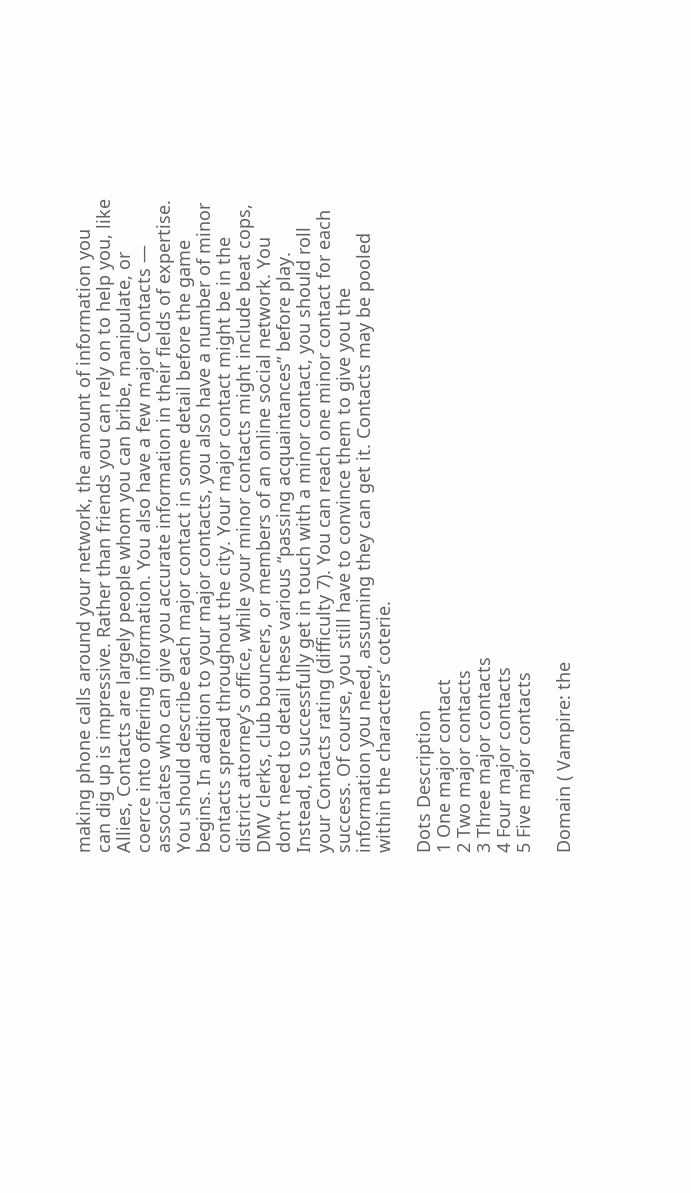making phone calls around your network, the amount of information you can dig up is impressive. Rather than friends you can rely on to help you, like Allies, Contacts are largely people whom you can bribe, manipulate, or coerce into offering information. You also have a few major Contacts — associates who can give you accurate information in their fields of expertise. You should describe each major contact in some detail before the game begins. In addition to your major contacts, you also have a number of minor contacts spread throughout the city. Your major contact might be in the district attorney’s office, while your minor contacts might include beat cops, DMV clerks, club bouncers, or members of an online social network. You don’t need to detail these various “passing acquaintances” before play. Instead, to successfully get in touch with a minor contact, you should roll your Contacts rating (difficulty 7). You can reach one minor contact for each success. Of course, you still have to convince them to give you the information you need, assuming they can get it. Contacts may be pooled within the characters’ coterie.

Dots Description
1 One major contact
2 Two major contacts
3 Three major contacts
4 Four major contacts
5 Five major contacts

Domain ( Vampire: the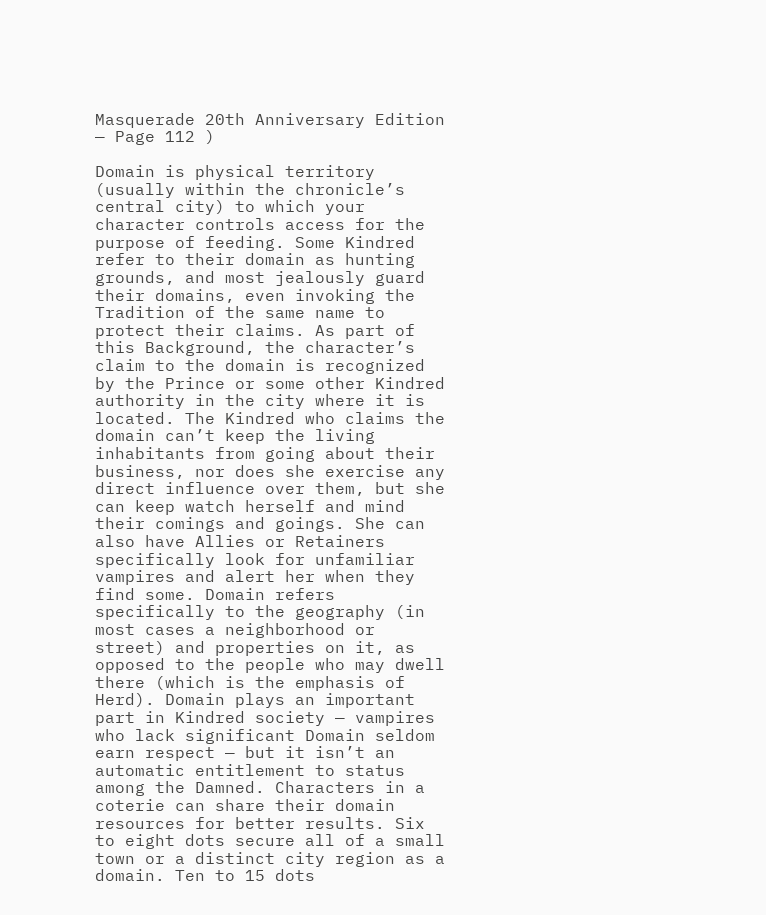Masquerade 20th Anniversary Edition — Page 112 )

Domain is physical territory (usually within the chronicle’s central city) to which your character controls access for the purpose of feeding. Some Kindred refer to their domain as hunting grounds, and most jealously guard their domains, even invoking the Tradition of the same name to protect their claims. As part of this Background, the character’s claim to the domain is recognized by the Prince or some other Kindred authority in the city where it is located. The Kindred who claims the domain can’t keep the living inhabitants from going about their business, nor does she exercise any direct influence over them, but she can keep watch herself and mind their comings and goings. She can also have Allies or Retainers specifically look for unfamiliar vampires and alert her when they find some. Domain refers specifically to the geography (in most cases a neighborhood or street) and properties on it, as opposed to the people who may dwell there (which is the emphasis of Herd). Domain plays an important part in Kindred society — vampires who lack significant Domain seldom earn respect — but it isn’t an automatic entitlement to status among the Damned. Characters in a coterie can share their domain resources for better results. Six to eight dots secure all of a small town or a distinct city region as a domain. Ten to 15 dots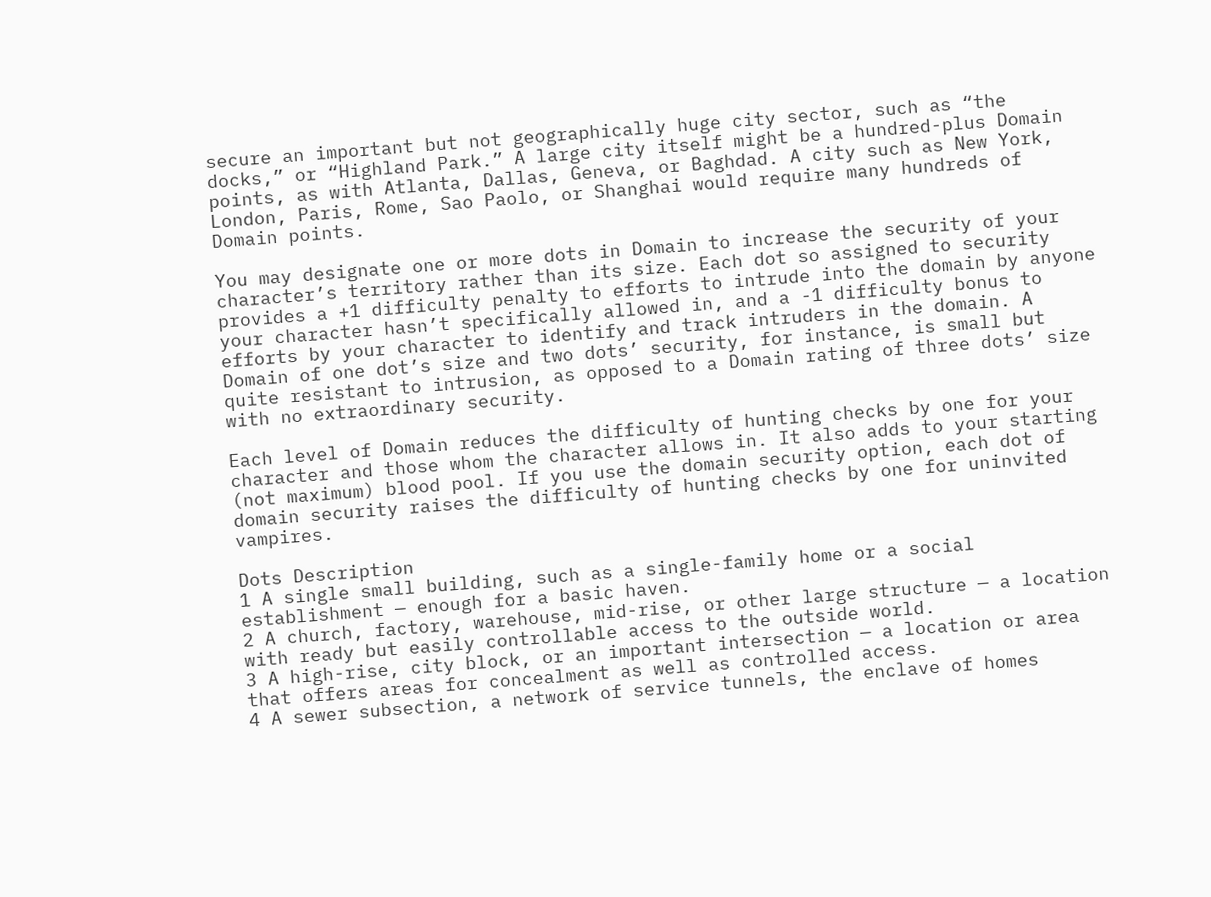secure an important but not geographically huge city sector, such as “the docks,” or “Highland Park.” A large city itself might be a hundred-plus Domain points, as with Atlanta, Dallas, Geneva, or Baghdad. A city such as New York, London, Paris, Rome, Sao Paolo, or Shanghai would require many hundreds of Domain points.

You may designate one or more dots in Domain to increase the security of your character’s territory rather than its size. Each dot so assigned to security provides a +1 difficulty penalty to efforts to intrude into the domain by anyone your character hasn’t specifically allowed in, and a -1 difficulty bonus to efforts by your character to identify and track intruders in the domain. A Domain of one dot’s size and two dots’ security, for instance, is small but quite resistant to intrusion, as opposed to a Domain rating of three dots’ size with no extraordinary security.

Each level of Domain reduces the difficulty of hunting checks by one for your character and those whom the character allows in. It also adds to your starting (not maximum) blood pool. If you use the domain security option, each dot of domain security raises the difficulty of hunting checks by one for uninvited vampires.

Dots Description
1 A single small building, such as a single-family home or a social establishment — enough for a basic haven.
2 A church, factory, warehouse, mid-rise, or other large structure — a location with ready but easily controllable access to the outside world.
3 A high-rise, city block, or an important intersection — a location or area that offers areas for concealment as well as controlled access.
4 A sewer subsection, a network of service tunnels, the enclave of homes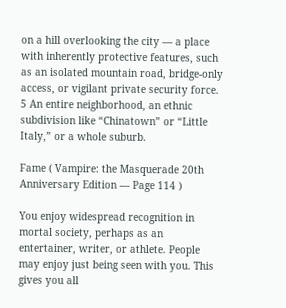on a hill overlooking the city — a place with inherently protective features, such as an isolated mountain road, bridge-only access, or vigilant private security force.
5 An entire neighborhood, an ethnic subdivision like “Chinatown” or “Little Italy,” or a whole suburb.

Fame ( Vampire: the Masquerade 20th Anniversary Edition — Page 114 )

You enjoy widespread recognition in mortal society, perhaps as an entertainer, writer, or athlete. People may enjoy just being seen with you. This gives you all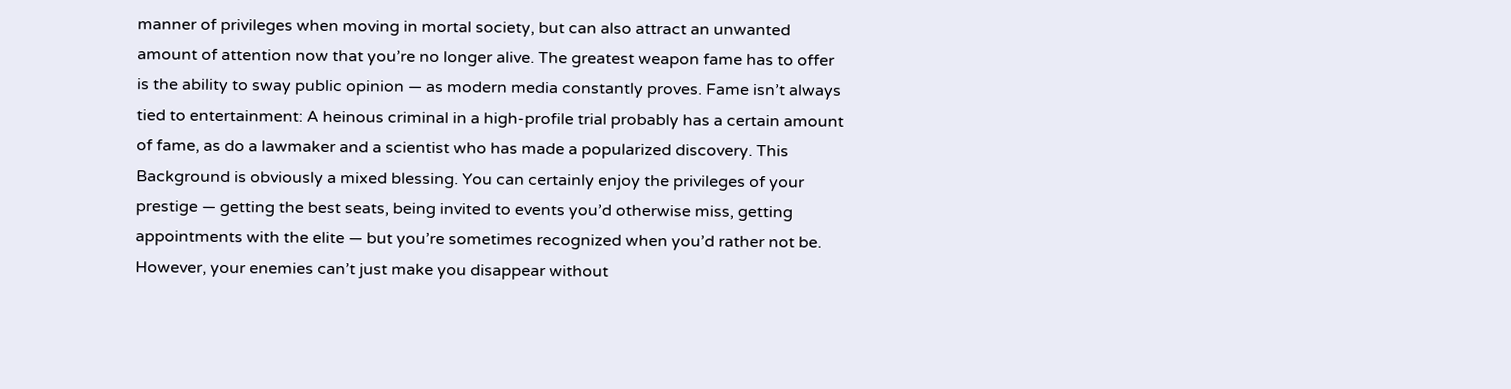manner of privileges when moving in mortal society, but can also attract an unwanted amount of attention now that you’re no longer alive. The greatest weapon fame has to offer is the ability to sway public opinion — as modern media constantly proves. Fame isn’t always tied to entertainment: A heinous criminal in a high-profile trial probably has a certain amount of fame, as do a lawmaker and a scientist who has made a popularized discovery. This Background is obviously a mixed blessing. You can certainly enjoy the privileges of your prestige — getting the best seats, being invited to events you’d otherwise miss, getting appointments with the elite — but you’re sometimes recognized when you’d rather not be. However, your enemies can’t just make you disappear without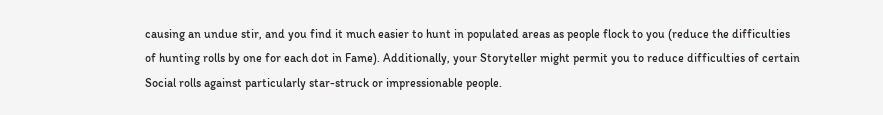causing an undue stir, and you find it much easier to hunt in populated areas as people flock to you (reduce the difficulties of hunting rolls by one for each dot in Fame). Additionally, your Storyteller might permit you to reduce difficulties of certain Social rolls against particularly star-struck or impressionable people.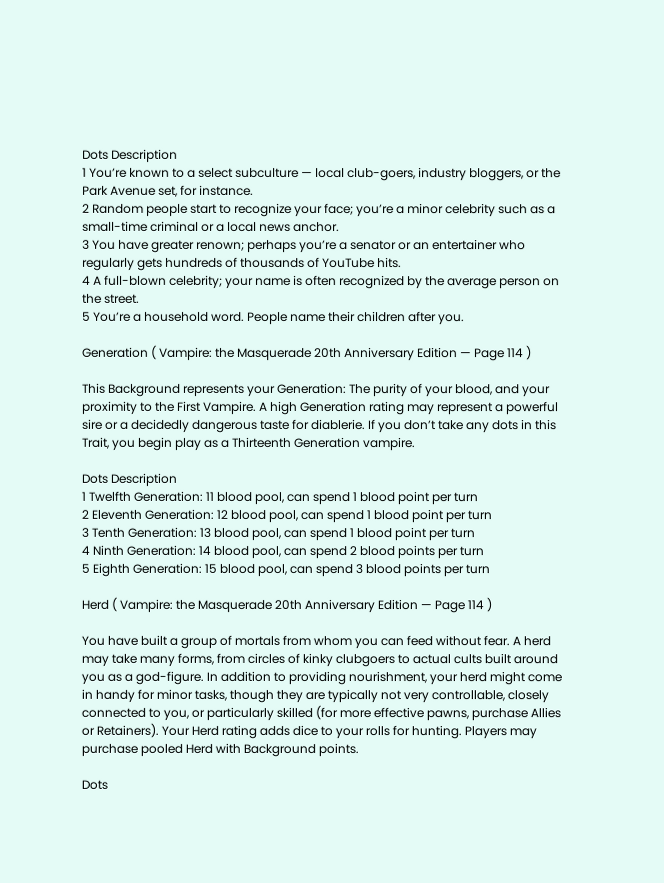Dots Description
1 You’re known to a select subculture — local club-goers, industry bloggers, or the Park Avenue set, for instance.
2 Random people start to recognize your face; you’re a minor celebrity such as a small-time criminal or a local news anchor.
3 You have greater renown; perhaps you’re a senator or an entertainer who regularly gets hundreds of thousands of YouTube hits.
4 A full-blown celebrity; your name is often recognized by the average person on the street.
5 You’re a household word. People name their children after you.

Generation ( Vampire: the Masquerade 20th Anniversary Edition — Page 114 )

This Background represents your Generation: The purity of your blood, and your proximity to the First Vampire. A high Generation rating may represent a powerful sire or a decidedly dangerous taste for diablerie. If you don’t take any dots in this Trait, you begin play as a Thirteenth Generation vampire.

Dots Description
1 Twelfth Generation: 11 blood pool, can spend 1 blood point per turn
2 Eleventh Generation: 12 blood pool, can spend 1 blood point per turn
3 Tenth Generation: 13 blood pool, can spend 1 blood point per turn
4 Ninth Generation: 14 blood pool, can spend 2 blood points per turn
5 Eighth Generation: 15 blood pool, can spend 3 blood points per turn

Herd ( Vampire: the Masquerade 20th Anniversary Edition — Page 114 )

You have built a group of mortals from whom you can feed without fear. A herd may take many forms, from circles of kinky clubgoers to actual cults built around you as a god-figure. In addition to providing nourishment, your herd might come in handy for minor tasks, though they are typically not very controllable, closely connected to you, or particularly skilled (for more effective pawns, purchase Allies or Retainers). Your Herd rating adds dice to your rolls for hunting. Players may purchase pooled Herd with Background points.

Dots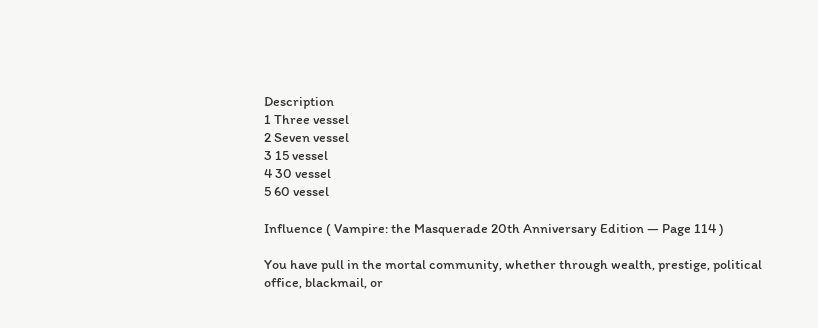Description
1 Three vessel
2 Seven vessel
3 15 vessel
4 30 vessel
5 60 vessel

Influence ( Vampire: the Masquerade 20th Anniversary Edition — Page 114 )

You have pull in the mortal community, whether through wealth, prestige, political office, blackmail, or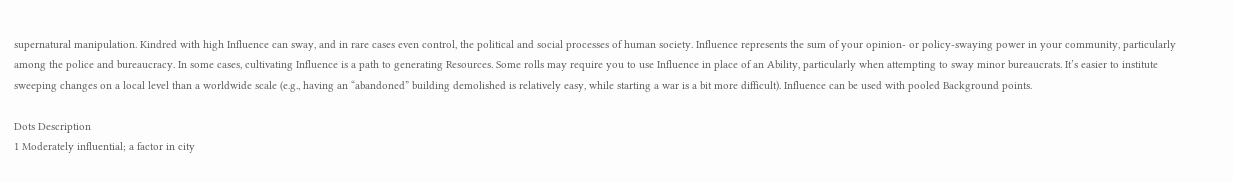supernatural manipulation. Kindred with high Influence can sway, and in rare cases even control, the political and social processes of human society. Influence represents the sum of your opinion- or policy-swaying power in your community, particularly among the police and bureaucracy. In some cases, cultivating Influence is a path to generating Resources. Some rolls may require you to use Influence in place of an Ability, particularly when attempting to sway minor bureaucrats. It’s easier to institute sweeping changes on a local level than a worldwide scale (e.g., having an “abandoned” building demolished is relatively easy, while starting a war is a bit more difficult). Influence can be used with pooled Background points.

Dots Description
1 Moderately influential; a factor in city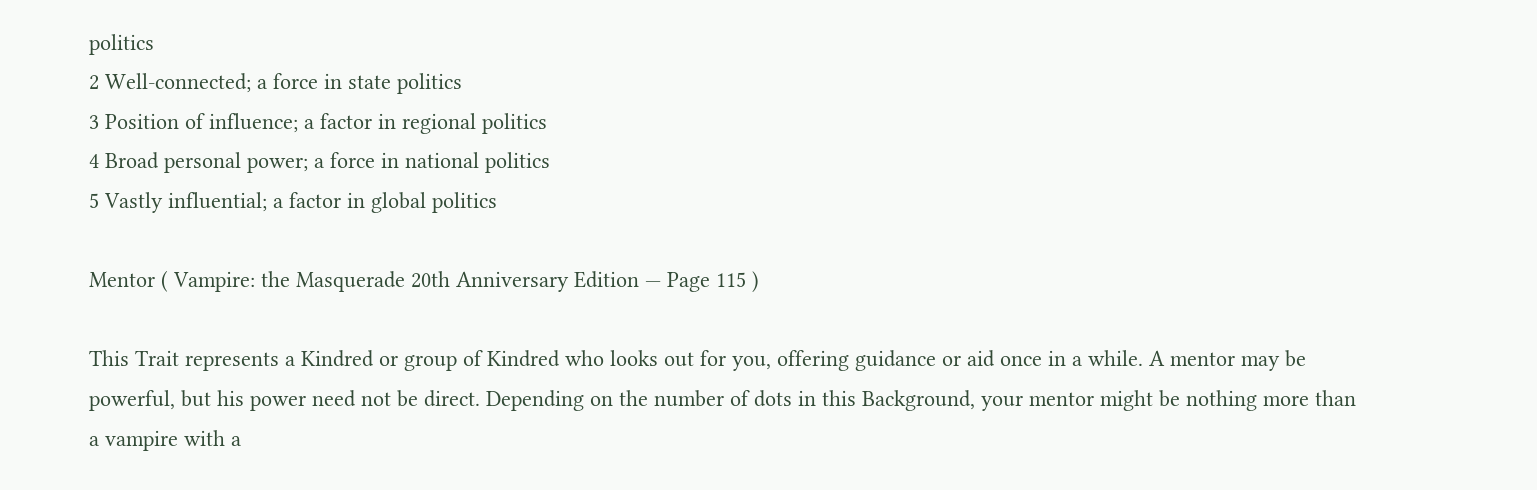politics
2 Well-connected; a force in state politics
3 Position of influence; a factor in regional politics
4 Broad personal power; a force in national politics
5 Vastly influential; a factor in global politics

Mentor ( Vampire: the Masquerade 20th Anniversary Edition — Page 115 )

This Trait represents a Kindred or group of Kindred who looks out for you, offering guidance or aid once in a while. A mentor may be powerful, but his power need not be direct. Depending on the number of dots in this Background, your mentor might be nothing more than a vampire with a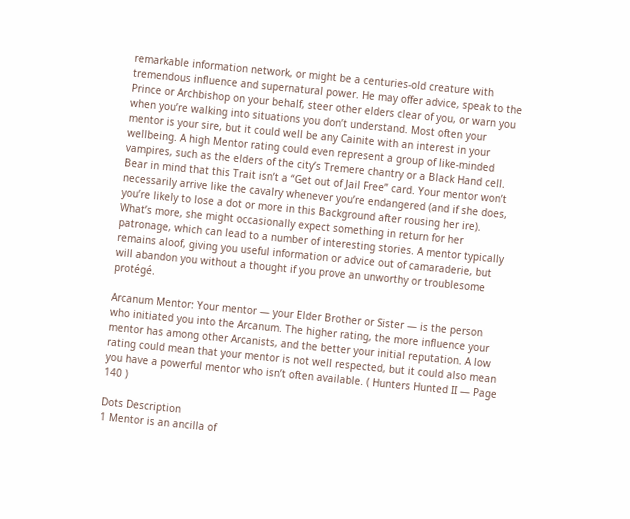remarkable information network, or might be a centuries-old creature with tremendous influence and supernatural power. He may offer advice, speak to the Prince or Archbishop on your behalf, steer other elders clear of you, or warn you when you’re walking into situations you don’t understand. Most often your mentor is your sire, but it could well be any Cainite with an interest in your wellbeing. A high Mentor rating could even represent a group of like-minded vampires, such as the elders of the city’s Tremere chantry or a Black Hand cell. Bear in mind that this Trait isn’t a “Get out of Jail Free” card. Your mentor won’t necessarily arrive like the cavalry whenever you’re endangered (and if she does, you’re likely to lose a dot or more in this Background after rousing her ire). What’s more, she might occasionally expect something in return for her patronage, which can lead to a number of interesting stories. A mentor typically remains aloof, giving you useful information or advice out of camaraderie, but will abandon you without a thought if you prove an unworthy or troublesome protégé.

Arcanum Mentor: Your mentor — your Elder Brother or Sister — is the person who initiated you into the Arcanum. The higher rating, the more influence your mentor has among other Arcanists, and the better your initial reputation. A low rating could mean that your mentor is not well respected, but it could also mean you have a powerful mentor who isn’t often available. ( Hunters Hunted II — Page 140 )

Dots Description
1 Mentor is an ancilla of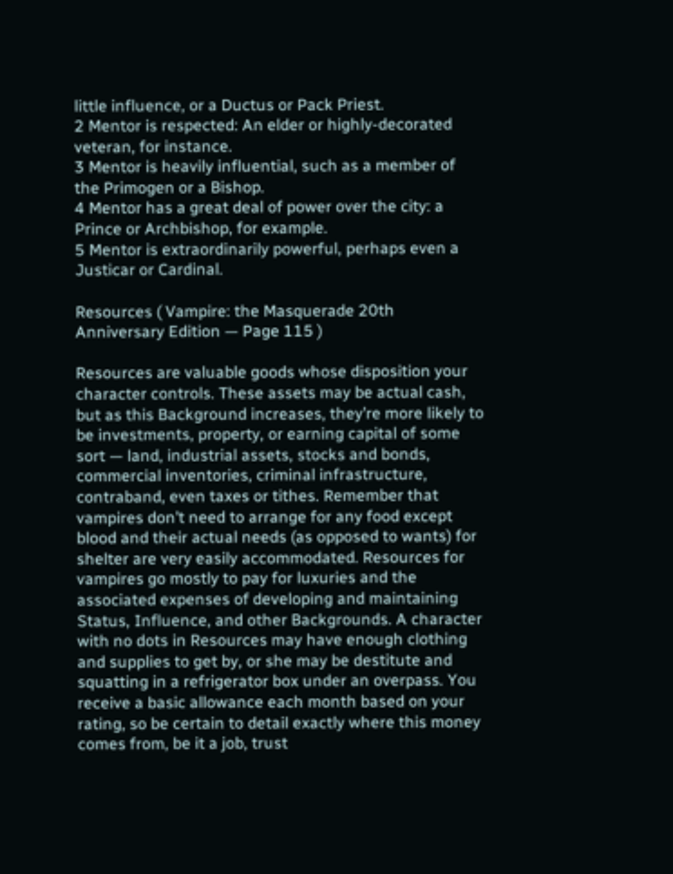little influence, or a Ductus or Pack Priest.
2 Mentor is respected: An elder or highly-decorated veteran, for instance.
3 Mentor is heavily influential, such as a member of the Primogen or a Bishop.
4 Mentor has a great deal of power over the city: a Prince or Archbishop, for example.
5 Mentor is extraordinarily powerful, perhaps even a Justicar or Cardinal.

Resources ( Vampire: the Masquerade 20th Anniversary Edition — Page 115 )

Resources are valuable goods whose disposition your character controls. These assets may be actual cash, but as this Background increases, they’re more likely to be investments, property, or earning capital of some sort — land, industrial assets, stocks and bonds, commercial inventories, criminal infrastructure, contraband, even taxes or tithes. Remember that vampires don’t need to arrange for any food except blood and their actual needs (as opposed to wants) for shelter are very easily accommodated. Resources for vampires go mostly to pay for luxuries and the associated expenses of developing and maintaining Status, Influence, and other Backgrounds. A character with no dots in Resources may have enough clothing and supplies to get by, or she may be destitute and squatting in a refrigerator box under an overpass. You receive a basic allowance each month based on your rating, so be certain to detail exactly where this money comes from, be it a job, trust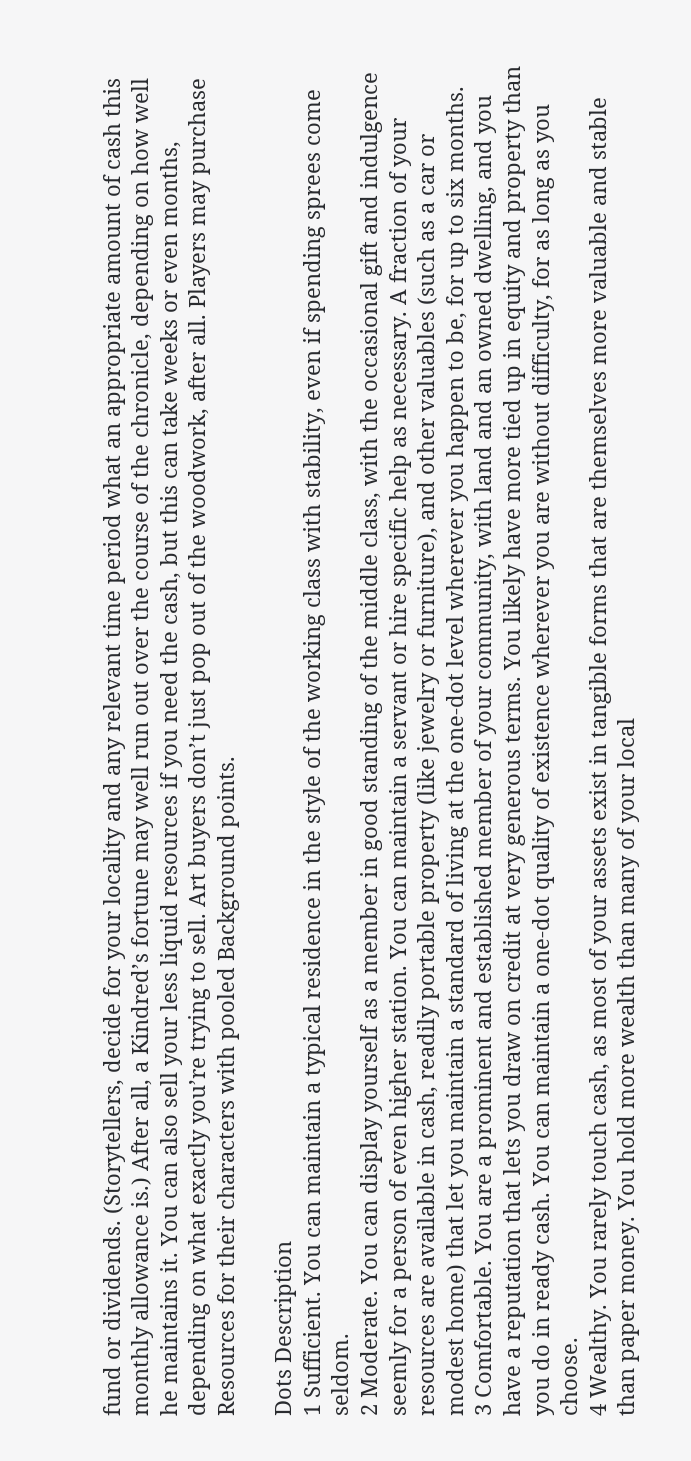fund or dividends. (Storytellers, decide for your locality and any relevant time period what an appropriate amount of cash this monthly allowance is.) After all, a Kindred’s fortune may well run out over the course of the chronicle, depending on how well he maintains it. You can also sell your less liquid resources if you need the cash, but this can take weeks or even months, depending on what exactly you’re trying to sell. Art buyers don’t just pop out of the woodwork, after all. Players may purchase Resources for their characters with pooled Background points.

Dots Description
1 Sufficient. You can maintain a typical residence in the style of the working class with stability, even if spending sprees come seldom.
2 Moderate. You can display yourself as a member in good standing of the middle class, with the occasional gift and indulgence seemly for a person of even higher station. You can maintain a servant or hire specific help as necessary. A fraction of your resources are available in cash, readily portable property (like jewelry or furniture), and other valuables (such as a car or modest home) that let you maintain a standard of living at the one-dot level wherever you happen to be, for up to six months.
3 Comfortable. You are a prominent and established member of your community, with land and an owned dwelling, and you have a reputation that lets you draw on credit at very generous terms. You likely have more tied up in equity and property than you do in ready cash. You can maintain a one-dot quality of existence wherever you are without difficulty, for as long as you choose.
4 Wealthy. You rarely touch cash, as most of your assets exist in tangible forms that are themselves more valuable and stable than paper money. You hold more wealth than many of your local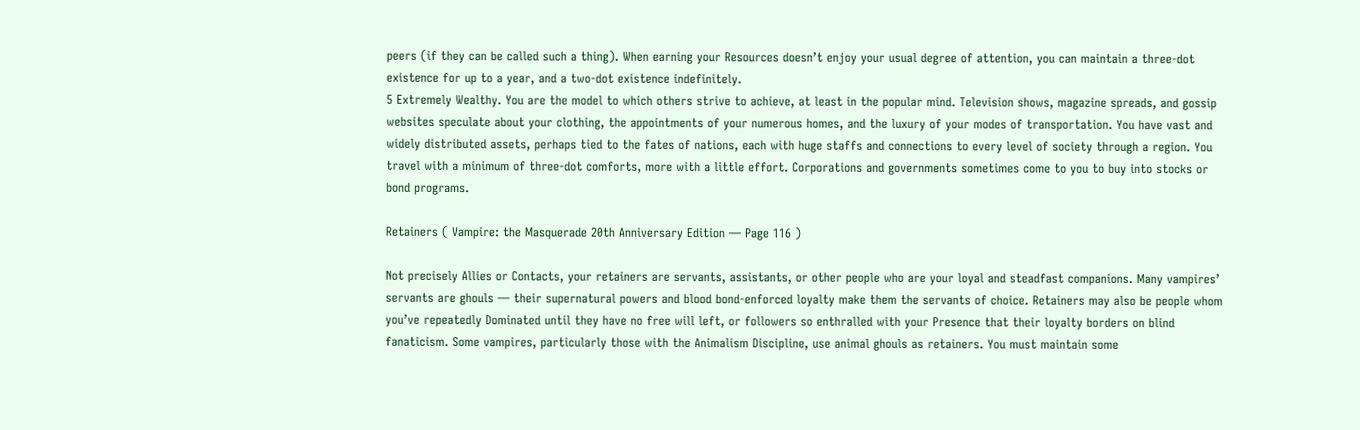peers (if they can be called such a thing). When earning your Resources doesn’t enjoy your usual degree of attention, you can maintain a three-dot existence for up to a year, and a two-dot existence indefinitely.
5 Extremely Wealthy. You are the model to which others strive to achieve, at least in the popular mind. Television shows, magazine spreads, and gossip websites speculate about your clothing, the appointments of your numerous homes, and the luxury of your modes of transportation. You have vast and widely distributed assets, perhaps tied to the fates of nations, each with huge staffs and connections to every level of society through a region. You travel with a minimum of three-dot comforts, more with a little effort. Corporations and governments sometimes come to you to buy into stocks or bond programs.

Retainers ( Vampire: the Masquerade 20th Anniversary Edition — Page 116 )

Not precisely Allies or Contacts, your retainers are servants, assistants, or other people who are your loyal and steadfast companions. Many vampires’ servants are ghouls — their supernatural powers and blood bond-enforced loyalty make them the servants of choice. Retainers may also be people whom you’ve repeatedly Dominated until they have no free will left, or followers so enthralled with your Presence that their loyalty borders on blind fanaticism. Some vampires, particularly those with the Animalism Discipline, use animal ghouls as retainers. You must maintain some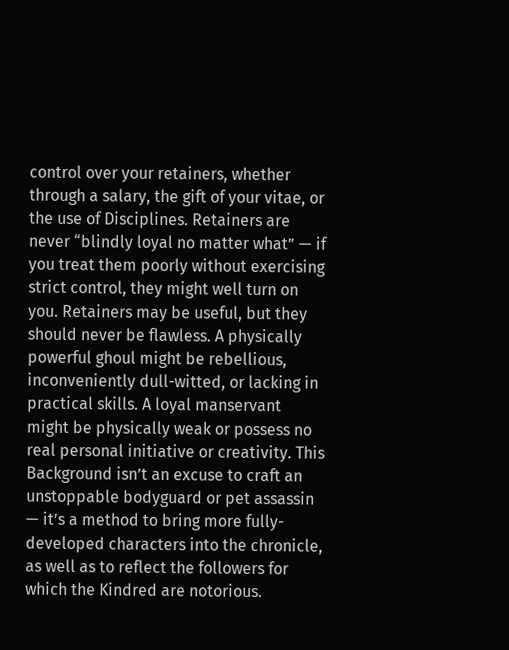control over your retainers, whether through a salary, the gift of your vitae, or the use of Disciplines. Retainers are never “blindly loyal no matter what” — if you treat them poorly without exercising strict control, they might well turn on you. Retainers may be useful, but they should never be flawless. A physically powerful ghoul might be rebellious, inconveniently dull-witted, or lacking in practical skills. A loyal manservant might be physically weak or possess no real personal initiative or creativity. This Background isn’t an excuse to craft an unstoppable bodyguard or pet assassin — it’s a method to bring more fully-developed characters into the chronicle, as well as to reflect the followers for which the Kindred are notorious.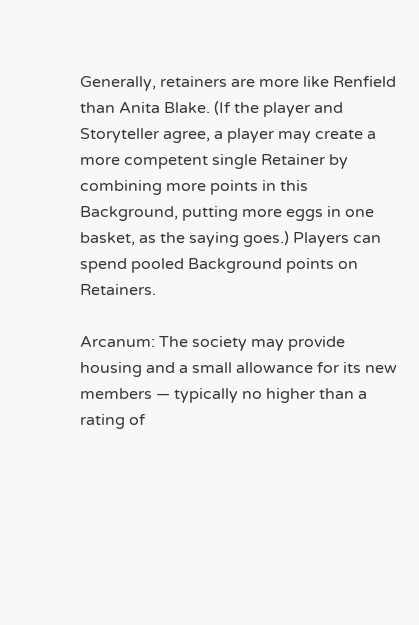Generally, retainers are more like Renfield than Anita Blake. (If the player and Storyteller agree, a player may create a more competent single Retainer by combining more points in this Background, putting more eggs in one basket, as the saying goes.) Players can spend pooled Background points on Retainers.

Arcanum: The society may provide housing and a small allowance for its new members — typically no higher than a rating of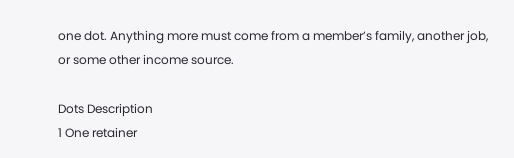one dot. Anything more must come from a member’s family, another job, or some other income source.

Dots Description
1 One retainer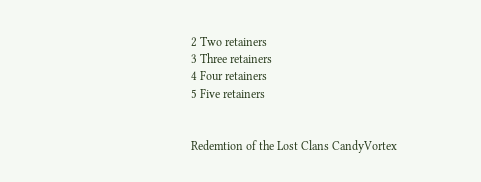2 Two retainers
3 Three retainers
4 Four retainers
5 Five retainers


Redemtion of the Lost Clans CandyVortex